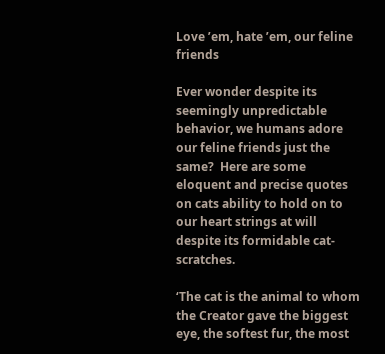Love ’em, hate ’em, our feline friends

Ever wonder despite its seemingly unpredictable behavior, we humans adore our feline friends just the same?  Here are some eloquent and precise quotes on cats ability to hold on to our heart strings at will despite its formidable cat-scratches.

‘The cat is the animal to whom the Creator gave the biggest eye, the softest fur, the most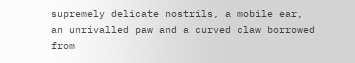supremely delicate nostrils, a mobile ear, an unrivalled paw and a curved claw borrowed from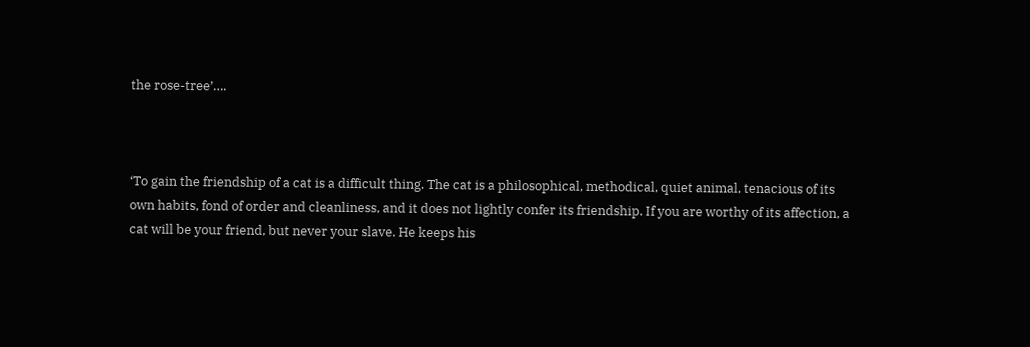the rose-tree’….



‘To gain the friendship of a cat is a difficult thing. The cat is a philosophical, methodical, quiet animal, tenacious of its own habits, fond of order and cleanliness, and it does not lightly confer its friendship. If you are worthy of its affection, a cat will be your friend, but never your slave. He keeps his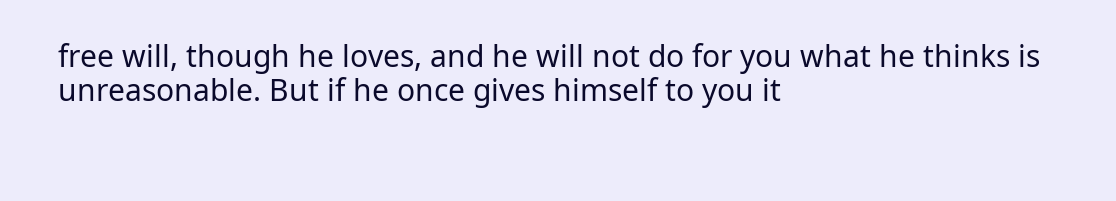free will, though he loves, and he will not do for you what he thinks is unreasonable. But if he once gives himself to you it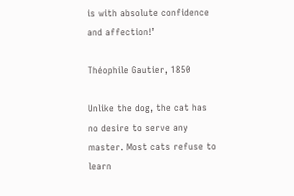is with absolute confidence and affection!’

Théophile Gautier, 1850

Unlike the dog, the cat has no desire to serve any master. Most cats refuse to learn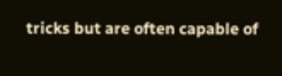tricks but are often capable of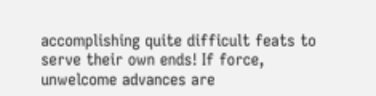accomplishing quite difficult feats to serve their own ends! If force, unwelcome advances are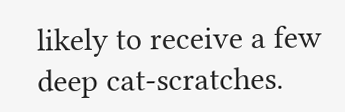likely to receive a few deep cat-scratches.